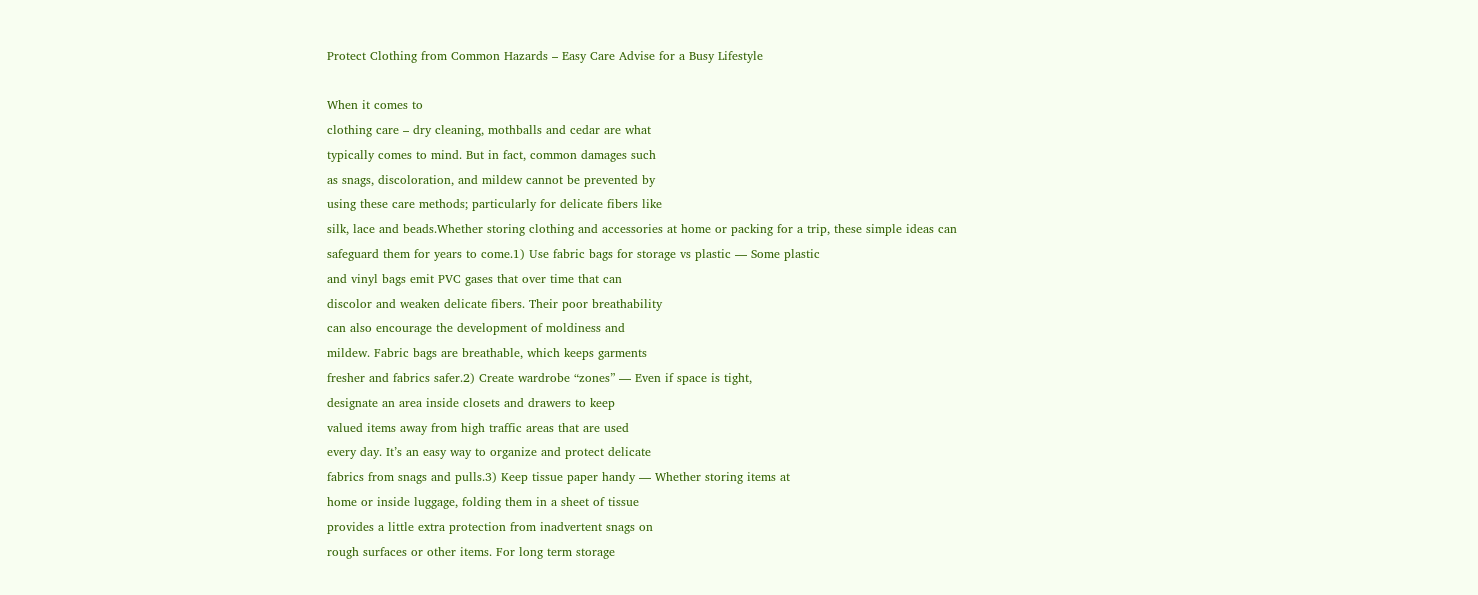Protect Clothing from Common Hazards – Easy Care Advise for a Busy Lifestyle

When it comes to
clothing care – dry cleaning, mothballs and cedar are what
typically comes to mind. But in fact, common damages such
as snags, discoloration, and mildew cannot be prevented by
using these care methods; particularly for delicate fibers like
silk, lace and beads.Whether storing clothing and accessories at home or packing for a trip, these simple ideas can safeguard them for years to come.1) Use fabric bags for storage vs plastic — Some plastic
and vinyl bags emit PVC gases that over time that can
discolor and weaken delicate fibers. Their poor breathability
can also encourage the development of moldiness and
mildew. Fabric bags are breathable, which keeps garments
fresher and fabrics safer.2) Create wardrobe “zones” — Even if space is tight,
designate an area inside closets and drawers to keep
valued items away from high traffic areas that are used
every day. It’s an easy way to organize and protect delicate
fabrics from snags and pulls.3) Keep tissue paper handy — Whether storing items at
home or inside luggage, folding them in a sheet of tissue
provides a little extra protection from inadvertent snags on
rough surfaces or other items. For long term storage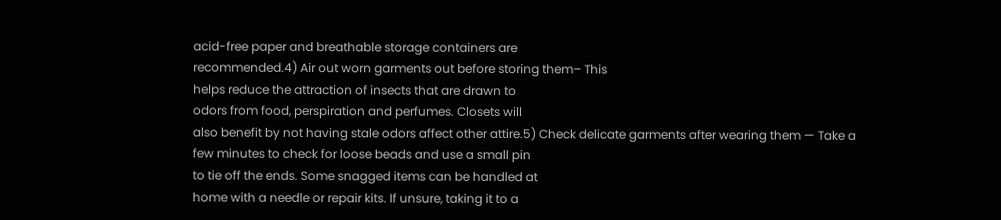acid-free paper and breathable storage containers are
recommended.4) Air out worn garments out before storing them– This
helps reduce the attraction of insects that are drawn to
odors from food, perspiration and perfumes. Closets will
also benefit by not having stale odors affect other attire.5) Check delicate garments after wearing them — Take a
few minutes to check for loose beads and use a small pin
to tie off the ends. Some snagged items can be handled at
home with a needle or repair kits. If unsure, taking it to a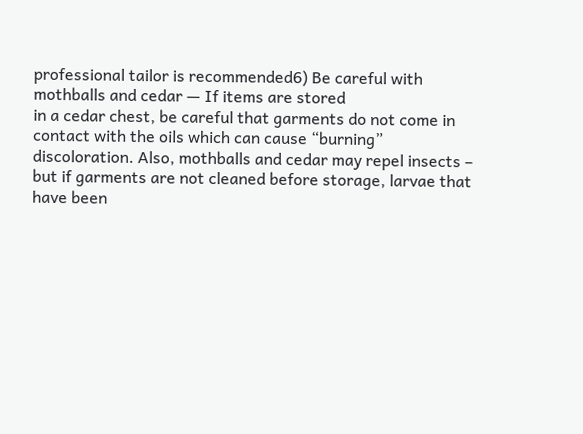professional tailor is recommended6) Be careful with mothballs and cedar — If items are stored
in a cedar chest, be careful that garments do not come in
contact with the oils which can cause “burning”
discoloration. Also, mothballs and cedar may repel insects –
but if garments are not cleaned before storage, larvae that
have been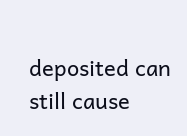deposited can still cause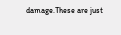damage.These are just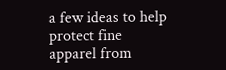a few ideas to help protect fine apparel from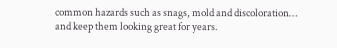common hazards such as snags, mold and discoloration…
and keep them looking great for years.